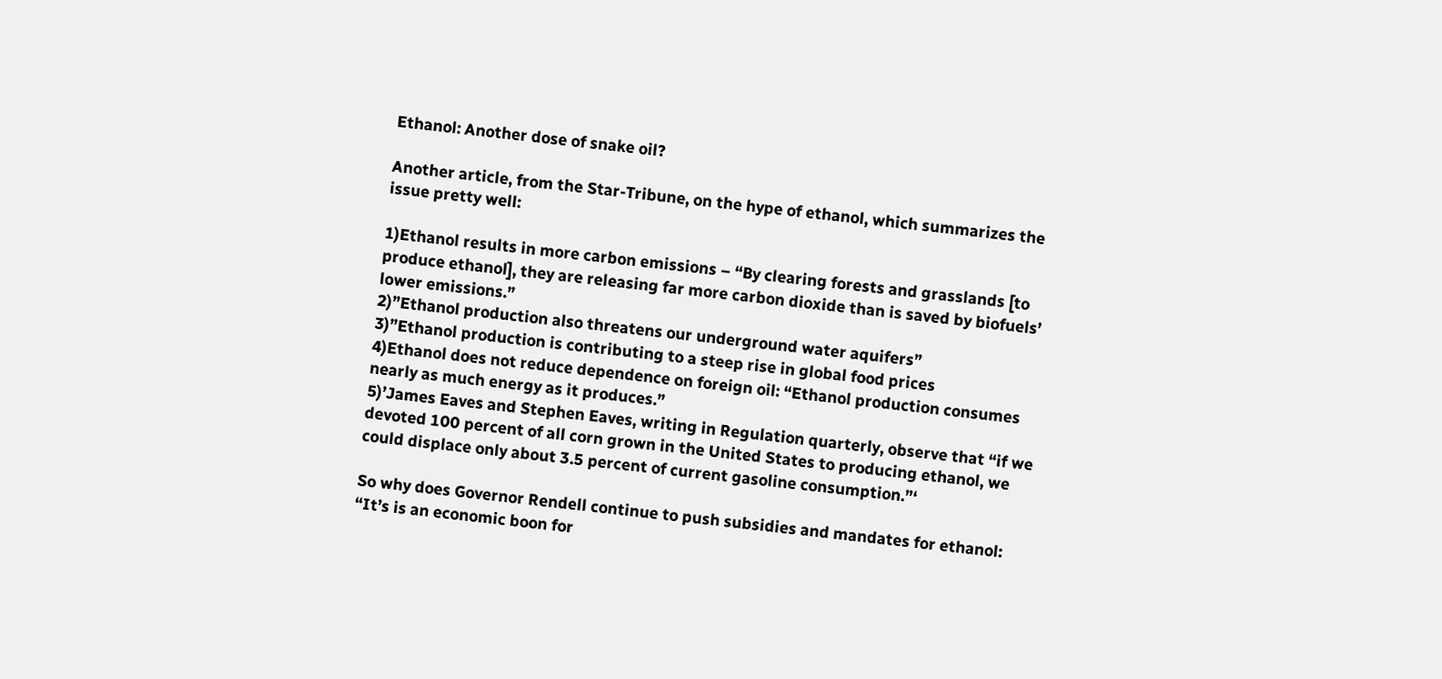Ethanol: Another dose of snake oil?

Another article, from the Star-Tribune, on the hype of ethanol, which summarizes the issue pretty well:

1)Ethanol results in more carbon emissions – “By clearing forests and grasslands [to produce ethanol], they are releasing far more carbon dioxide than is saved by biofuels’ lower emissions.”
2)”Ethanol production also threatens our underground water aquifers”
3)”Ethanol production is contributing to a steep rise in global food prices
4)Ethanol does not reduce dependence on foreign oil: “Ethanol production consumes nearly as much energy as it produces.”
5)’James Eaves and Stephen Eaves, writing in Regulation quarterly, observe that “if we devoted 100 percent of all corn grown in the United States to producing ethanol, we could displace only about 3.5 percent of current gasoline consumption.”‘

So why does Governor Rendell continue to push subsidies and mandates for ethanol: “It’s is an economic boon for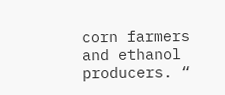corn farmers and ethanol producers. “